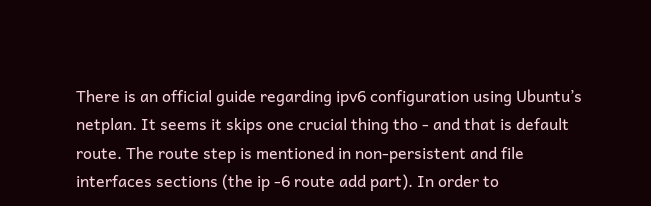There is an official guide regarding ipv6 configuration using Ubuntu’s netplan. It seems it skips one crucial thing tho - and that is default route. The route step is mentioned in non-persistent and file interfaces sections (the ip -6 route add part). In order to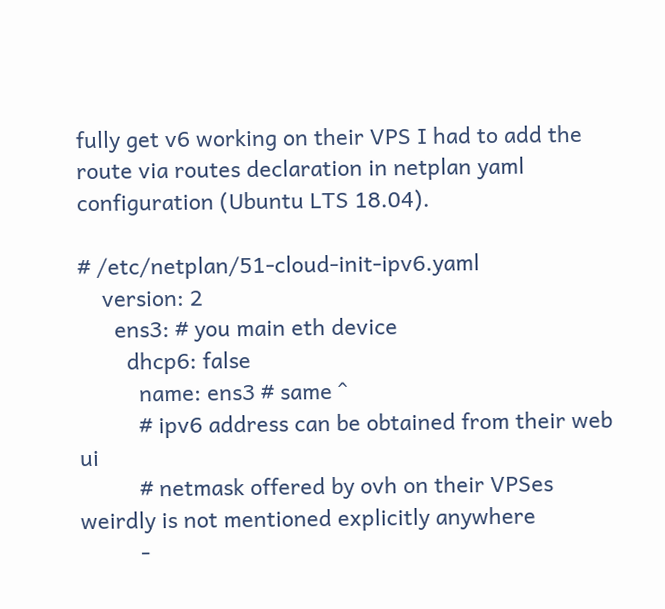fully get v6 working on their VPS I had to add the route via routes declaration in netplan yaml configuration (Ubuntu LTS 18.04).

# /etc/netplan/51-cloud-init-ipv6.yaml
    version: 2
      ens3: # you main eth device
        dhcp6: false
          name: ens3 # same ^
          # ipv6 address can be obtained from their web ui
          # netmask offered by ovh on their VPSes weirdly is not mentioned explicitly anywhere
          -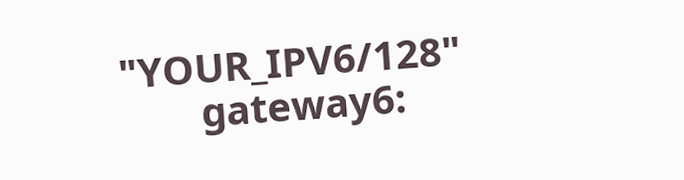"YOUR_IPV6/128"
        gateway6: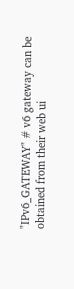"IPv6_GATEWAY" # v6 gateway can be obtained from their web ui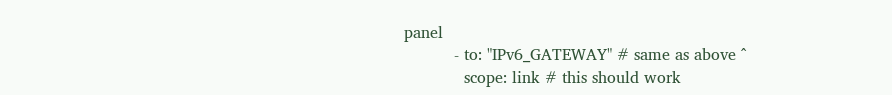panel
          - to: "IPv6_GATEWAY" # same as above ^
            scope: link # this should work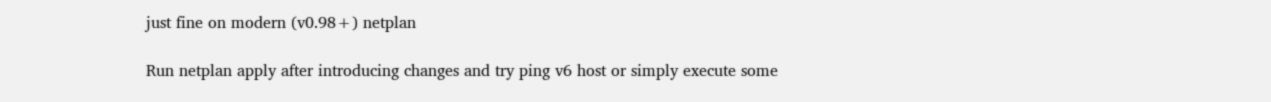just fine on modern (v0.98+) netplan

Run netplan apply after introducing changes and try ping v6 host or simply execute some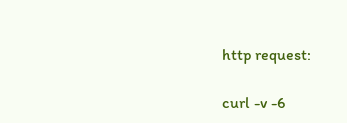http request:

curl -v -6